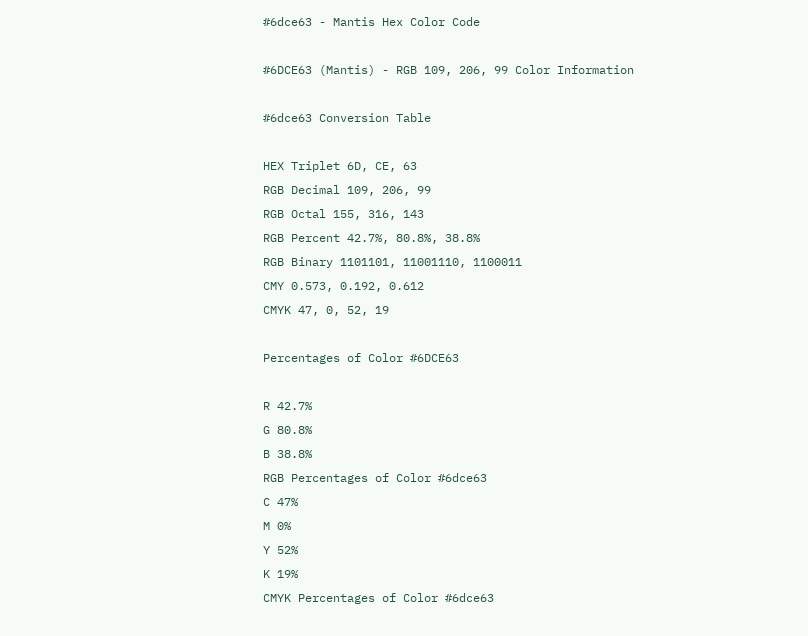#6dce63 - Mantis Hex Color Code

#6DCE63 (Mantis) - RGB 109, 206, 99 Color Information

#6dce63 Conversion Table

HEX Triplet 6D, CE, 63
RGB Decimal 109, 206, 99
RGB Octal 155, 316, 143
RGB Percent 42.7%, 80.8%, 38.8%
RGB Binary 1101101, 11001110, 1100011
CMY 0.573, 0.192, 0.612
CMYK 47, 0, 52, 19

Percentages of Color #6DCE63

R 42.7%
G 80.8%
B 38.8%
RGB Percentages of Color #6dce63
C 47%
M 0%
Y 52%
K 19%
CMYK Percentages of Color #6dce63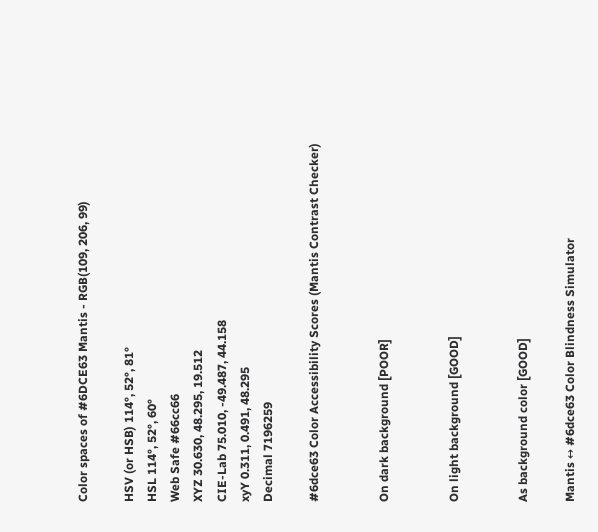Color spaces of #6DCE63 Mantis - RGB(109, 206, 99)

HSV (or HSB) 114°, 52°, 81°
HSL 114°, 52°, 60°
Web Safe #66cc66
XYZ 30.630, 48.295, 19.512
CIE-Lab 75.010, -49.487, 44.158
xyY 0.311, 0.491, 48.295
Decimal 7196259

#6dce63 Color Accessibility Scores (Mantis Contrast Checker)


On dark background [POOR]


On light background [GOOD]


As background color [GOOD]

Mantis ↔ #6dce63 Color Blindness Simulator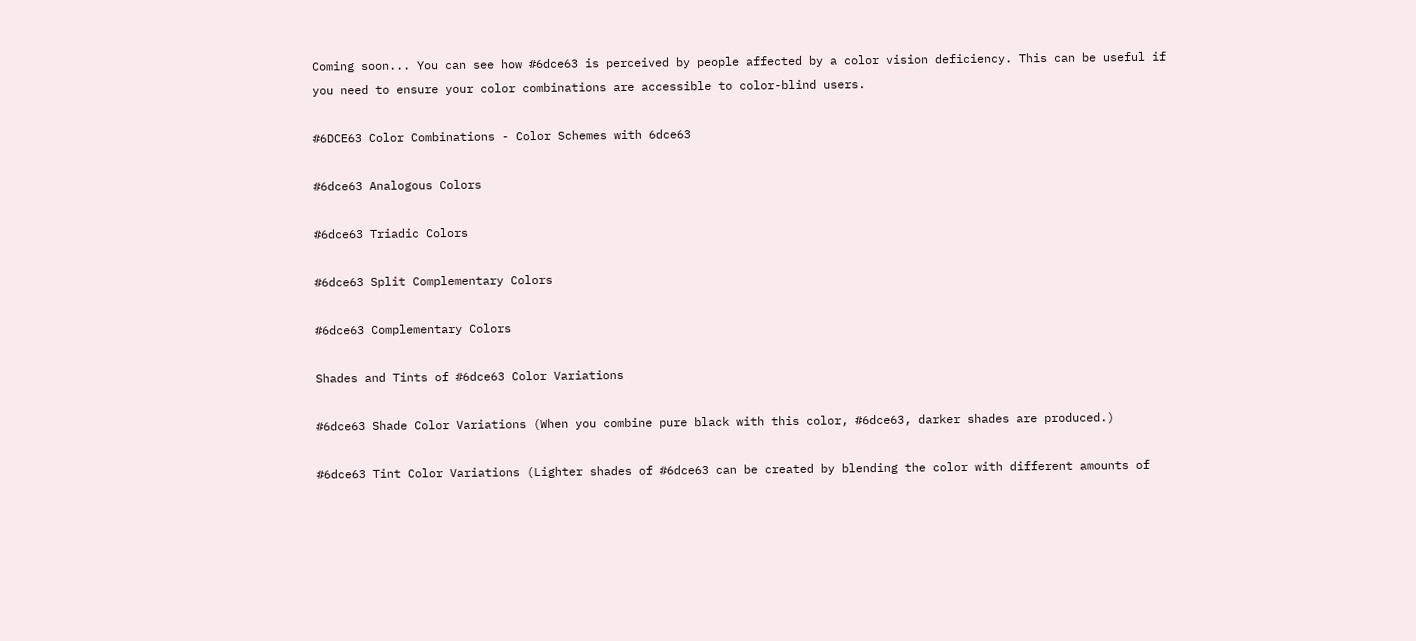Coming soon... You can see how #6dce63 is perceived by people affected by a color vision deficiency. This can be useful if you need to ensure your color combinations are accessible to color-blind users.

#6DCE63 Color Combinations - Color Schemes with 6dce63

#6dce63 Analogous Colors

#6dce63 Triadic Colors

#6dce63 Split Complementary Colors

#6dce63 Complementary Colors

Shades and Tints of #6dce63 Color Variations

#6dce63 Shade Color Variations (When you combine pure black with this color, #6dce63, darker shades are produced.)

#6dce63 Tint Color Variations (Lighter shades of #6dce63 can be created by blending the color with different amounts of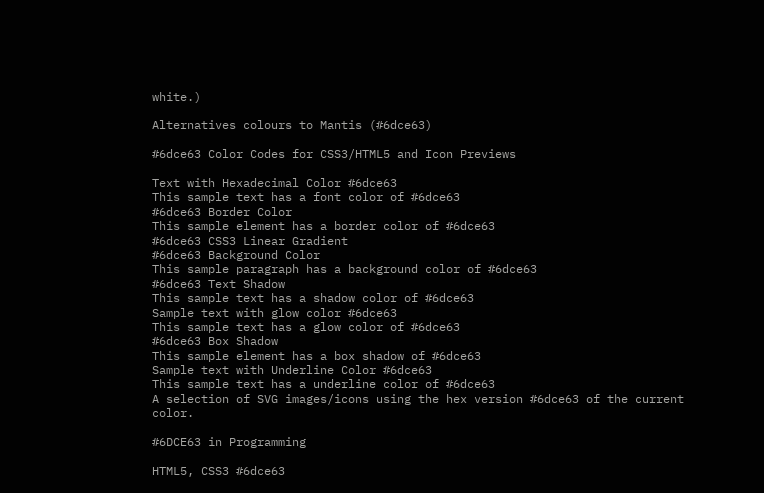white.)

Alternatives colours to Mantis (#6dce63)

#6dce63 Color Codes for CSS3/HTML5 and Icon Previews

Text with Hexadecimal Color #6dce63
This sample text has a font color of #6dce63
#6dce63 Border Color
This sample element has a border color of #6dce63
#6dce63 CSS3 Linear Gradient
#6dce63 Background Color
This sample paragraph has a background color of #6dce63
#6dce63 Text Shadow
This sample text has a shadow color of #6dce63
Sample text with glow color #6dce63
This sample text has a glow color of #6dce63
#6dce63 Box Shadow
This sample element has a box shadow of #6dce63
Sample text with Underline Color #6dce63
This sample text has a underline color of #6dce63
A selection of SVG images/icons using the hex version #6dce63 of the current color.

#6DCE63 in Programming

HTML5, CSS3 #6dce63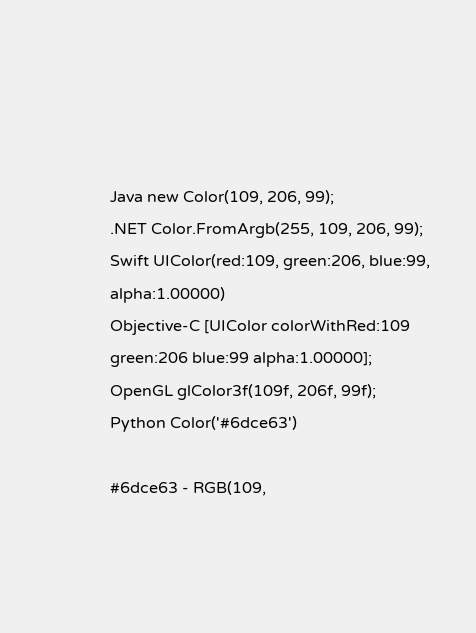Java new Color(109, 206, 99);
.NET Color.FromArgb(255, 109, 206, 99);
Swift UIColor(red:109, green:206, blue:99, alpha:1.00000)
Objective-C [UIColor colorWithRed:109 green:206 blue:99 alpha:1.00000];
OpenGL glColor3f(109f, 206f, 99f);
Python Color('#6dce63')

#6dce63 - RGB(109,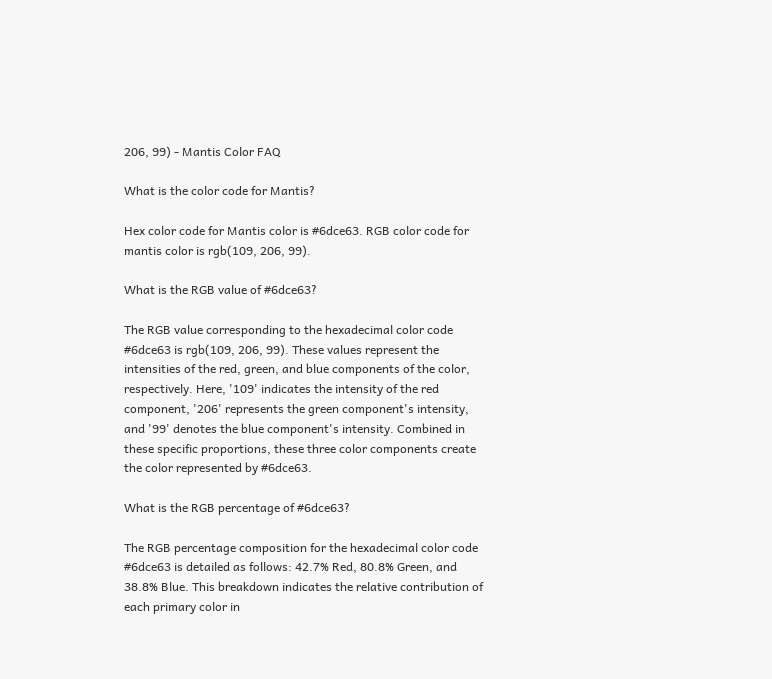206, 99) - Mantis Color FAQ

What is the color code for Mantis?

Hex color code for Mantis color is #6dce63. RGB color code for mantis color is rgb(109, 206, 99).

What is the RGB value of #6dce63?

The RGB value corresponding to the hexadecimal color code #6dce63 is rgb(109, 206, 99). These values represent the intensities of the red, green, and blue components of the color, respectively. Here, '109' indicates the intensity of the red component, '206' represents the green component's intensity, and '99' denotes the blue component's intensity. Combined in these specific proportions, these three color components create the color represented by #6dce63.

What is the RGB percentage of #6dce63?

The RGB percentage composition for the hexadecimal color code #6dce63 is detailed as follows: 42.7% Red, 80.8% Green, and 38.8% Blue. This breakdown indicates the relative contribution of each primary color in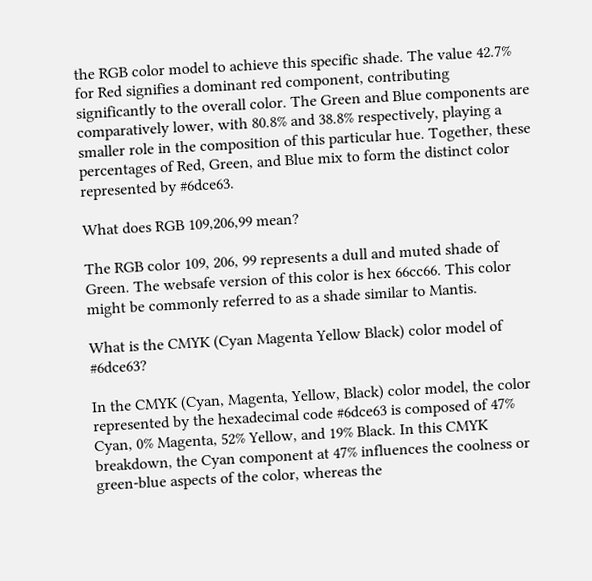the RGB color model to achieve this specific shade. The value 42.7% for Red signifies a dominant red component, contributing significantly to the overall color. The Green and Blue components are comparatively lower, with 80.8% and 38.8% respectively, playing a smaller role in the composition of this particular hue. Together, these percentages of Red, Green, and Blue mix to form the distinct color represented by #6dce63.

What does RGB 109,206,99 mean?

The RGB color 109, 206, 99 represents a dull and muted shade of Green. The websafe version of this color is hex 66cc66. This color might be commonly referred to as a shade similar to Mantis.

What is the CMYK (Cyan Magenta Yellow Black) color model of #6dce63?

In the CMYK (Cyan, Magenta, Yellow, Black) color model, the color represented by the hexadecimal code #6dce63 is composed of 47% Cyan, 0% Magenta, 52% Yellow, and 19% Black. In this CMYK breakdown, the Cyan component at 47% influences the coolness or green-blue aspects of the color, whereas the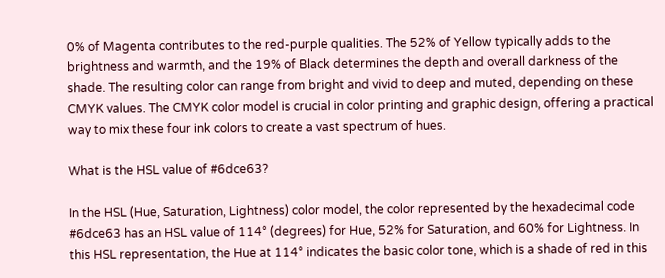0% of Magenta contributes to the red-purple qualities. The 52% of Yellow typically adds to the brightness and warmth, and the 19% of Black determines the depth and overall darkness of the shade. The resulting color can range from bright and vivid to deep and muted, depending on these CMYK values. The CMYK color model is crucial in color printing and graphic design, offering a practical way to mix these four ink colors to create a vast spectrum of hues.

What is the HSL value of #6dce63?

In the HSL (Hue, Saturation, Lightness) color model, the color represented by the hexadecimal code #6dce63 has an HSL value of 114° (degrees) for Hue, 52% for Saturation, and 60% for Lightness. In this HSL representation, the Hue at 114° indicates the basic color tone, which is a shade of red in this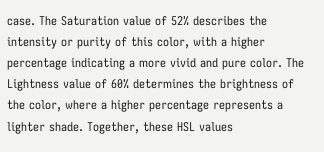case. The Saturation value of 52% describes the intensity or purity of this color, with a higher percentage indicating a more vivid and pure color. The Lightness value of 60% determines the brightness of the color, where a higher percentage represents a lighter shade. Together, these HSL values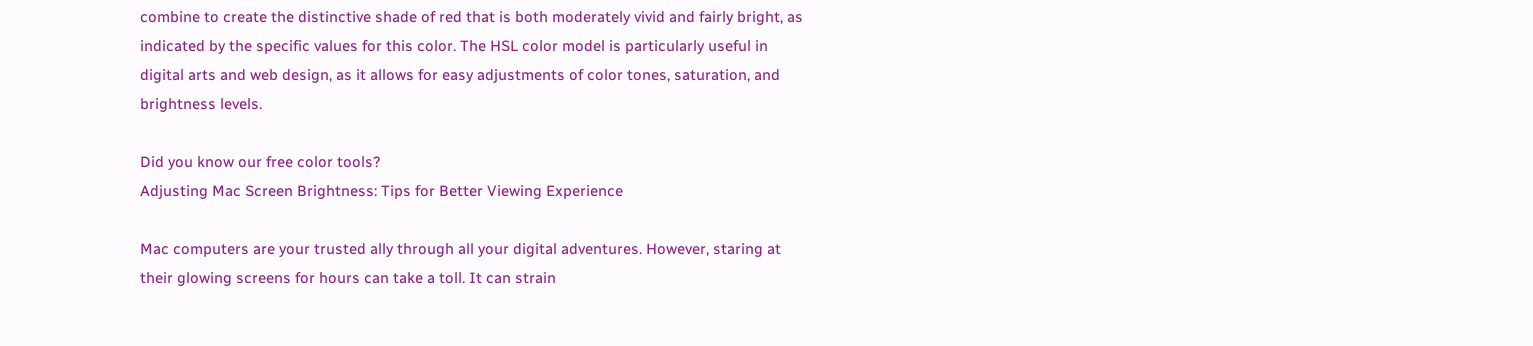combine to create the distinctive shade of red that is both moderately vivid and fairly bright, as indicated by the specific values for this color. The HSL color model is particularly useful in digital arts and web design, as it allows for easy adjustments of color tones, saturation, and brightness levels.

Did you know our free color tools?
Adjusting Mac Screen Brightness: Tips for Better Viewing Experience

Mac computers are your trusted ally through all your digital adventures. However, staring at their glowing screens for hours can take a toll. It can strain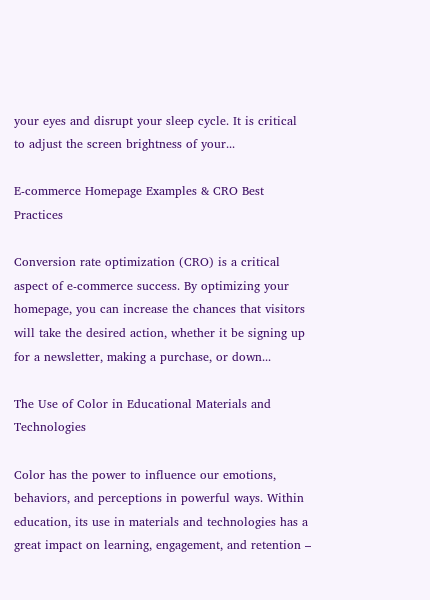your eyes and disrupt your sleep cycle. It is critical to adjust the screen brightness of your...

E-commerce Homepage Examples & CRO Best Practices

Conversion rate optimization (CRO) is a critical aspect of e-commerce success. By optimizing your homepage, you can increase the chances that visitors will take the desired action, whether it be signing up for a newsletter, making a purchase, or down...

The Use of Color in Educational Materials and Technologies

Color has the power to influence our emotions, behaviors, and perceptions in powerful ways. Within education, its use in materials and technologies has a great impact on learning, engagement, and retention –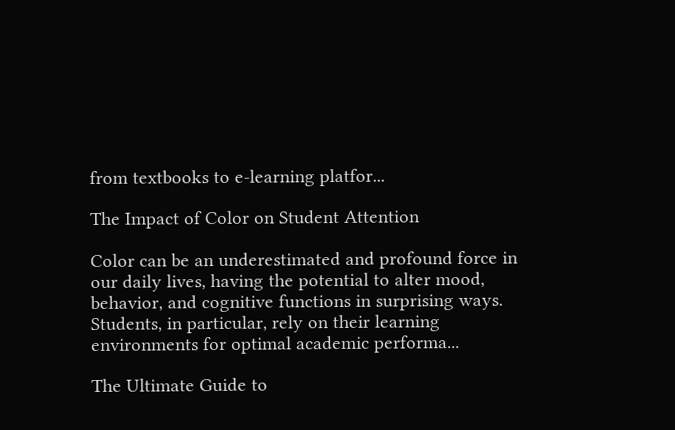from textbooks to e-learning platfor...

The Impact of Color on Student Attention

Color can be an underestimated and profound force in our daily lives, having the potential to alter mood, behavior, and cognitive functions in surprising ways. Students, in particular, rely on their learning environments for optimal academic performa...

The Ultimate Guide to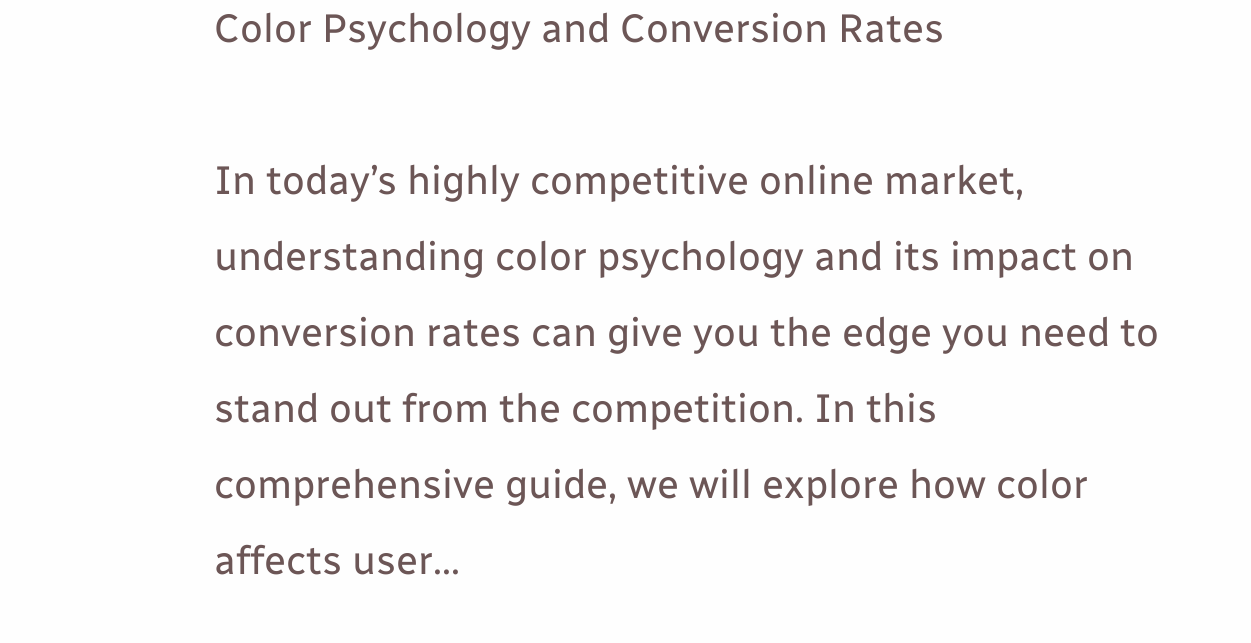Color Psychology and Conversion Rates

In today’s highly competitive online market, understanding color psychology and its impact on conversion rates can give you the edge you need to stand out from the competition. In this comprehensive guide, we will explore how color affects user...